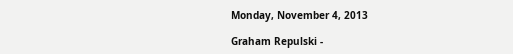Monday, November 4, 2013

Graham Repulski -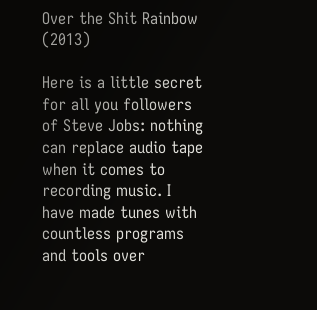Over the Shit Rainbow (2013)

Here is a little secret for all you followers of Steve Jobs: nothing can replace audio tape when it comes to recording music. I have made tunes with countless programs and tools over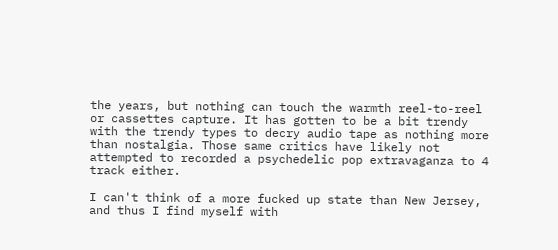the years, but nothing can touch the warmth reel-to-reel or cassettes capture. It has gotten to be a bit trendy with the trendy types to decry audio tape as nothing more than nostalgia. Those same critics have likely not attempted to recorded a psychedelic pop extravaganza to 4 track either.

I can't think of a more fucked up state than New Jersey, and thus I find myself with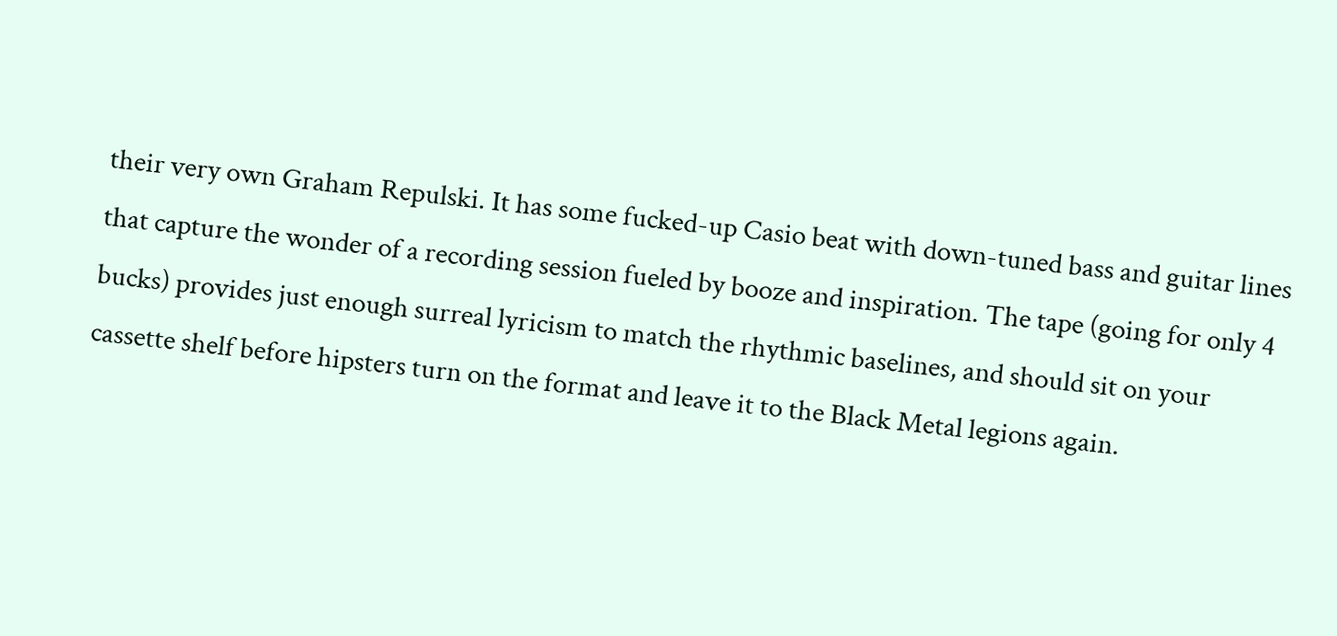their very own Graham Repulski. It has some fucked-up Casio beat with down-tuned bass and guitar lines that capture the wonder of a recording session fueled by booze and inspiration. The tape (going for only 4 bucks) provides just enough surreal lyricism to match the rhythmic baselines, and should sit on your cassette shelf before hipsters turn on the format and leave it to the Black Metal legions again.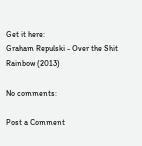Get it here:
Graham Repulski - Over the Shit Rainbow (2013)

No comments:

Post a Comment